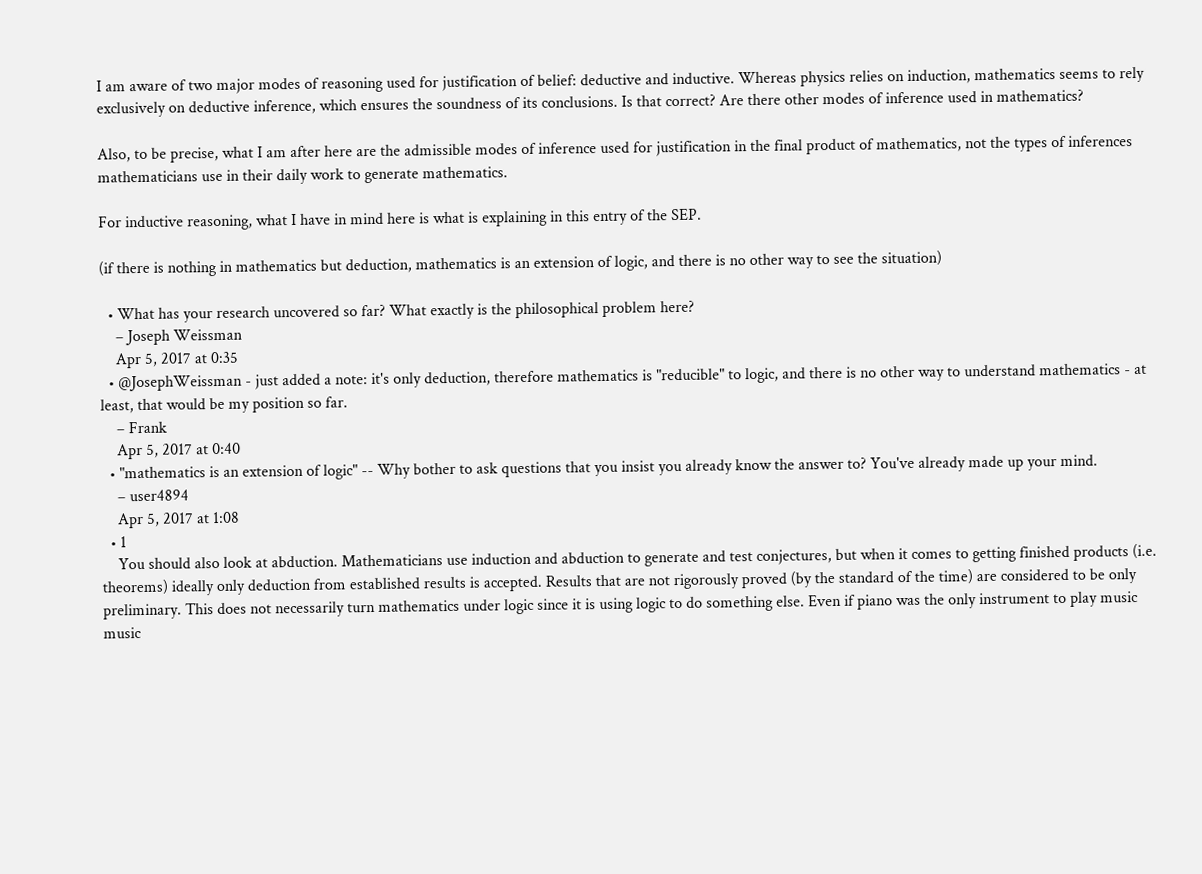I am aware of two major modes of reasoning used for justification of belief: deductive and inductive. Whereas physics relies on induction, mathematics seems to rely exclusively on deductive inference, which ensures the soundness of its conclusions. Is that correct? Are there other modes of inference used in mathematics?

Also, to be precise, what I am after here are the admissible modes of inference used for justification in the final product of mathematics, not the types of inferences mathematicians use in their daily work to generate mathematics.

For inductive reasoning, what I have in mind here is what is explaining in this entry of the SEP.

(if there is nothing in mathematics but deduction, mathematics is an extension of logic, and there is no other way to see the situation)

  • What has your research uncovered so far? What exactly is the philosophical problem here?
    – Joseph Weissman
    Apr 5, 2017 at 0:35
  • @JosephWeissman - just added a note: it's only deduction, therefore mathematics is "reducible" to logic, and there is no other way to understand mathematics - at least, that would be my position so far.
    – Frank
    Apr 5, 2017 at 0:40
  • "mathematics is an extension of logic" -- Why bother to ask questions that you insist you already know the answer to? You've already made up your mind.
    – user4894
    Apr 5, 2017 at 1:08
  • 1
    You should also look at abduction. Mathematicians use induction and abduction to generate and test conjectures, but when it comes to getting finished products (i.e. theorems) ideally only deduction from established results is accepted. Results that are not rigorously proved (by the standard of the time) are considered to be only preliminary. This does not necessarily turn mathematics under logic since it is using logic to do something else. Even if piano was the only instrument to play music music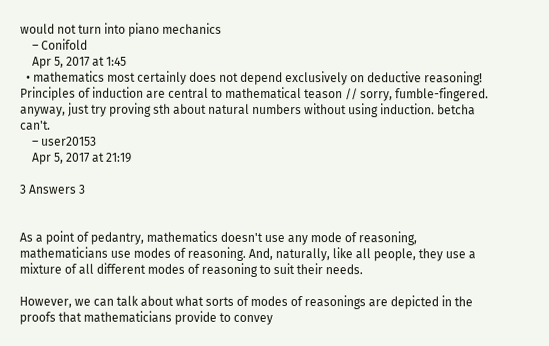would not turn into piano mechanics
    – Conifold
    Apr 5, 2017 at 1:45
  • mathematics most certainly does not depend exclusively on deductive reasoning! Principles of induction are central to mathematical teason // sorry, fumble-fingered. anyway, just try proving sth about natural numbers without using induction. betcha can't.
    – user20153
    Apr 5, 2017 at 21:19

3 Answers 3


As a point of pedantry, mathematics doesn't use any mode of reasoning, mathematicians use modes of reasoning. And, naturally, like all people, they use a mixture of all different modes of reasoning to suit their needs.

However, we can talk about what sorts of modes of reasonings are depicted in the proofs that mathematicians provide to convey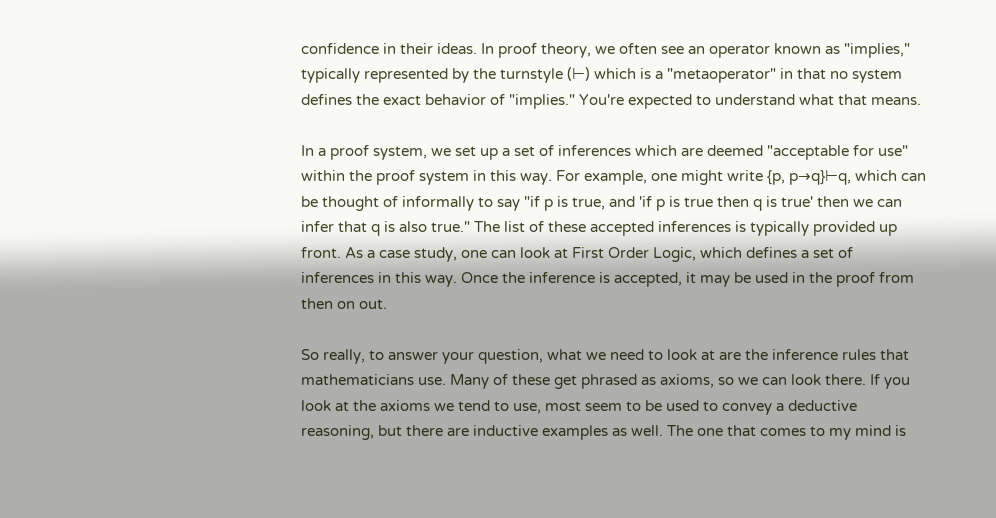confidence in their ideas. In proof theory, we often see an operator known as "implies," typically represented by the turnstyle (⊢) which is a "metaoperator" in that no system defines the exact behavior of "implies." You're expected to understand what that means.

In a proof system, we set up a set of inferences which are deemed "acceptable for use" within the proof system in this way. For example, one might write {p, p→q}⊢q, which can be thought of informally to say "if p is true, and 'if p is true then q is true' then we can infer that q is also true." The list of these accepted inferences is typically provided up front. As a case study, one can look at First Order Logic, which defines a set of inferences in this way. Once the inference is accepted, it may be used in the proof from then on out.

So really, to answer your question, what we need to look at are the inference rules that mathematicians use. Many of these get phrased as axioms, so we can look there. If you look at the axioms we tend to use, most seem to be used to convey a deductive reasoning, but there are inductive examples as well. The one that comes to my mind is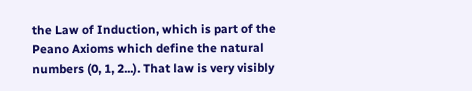the Law of Induction, which is part of the Peano Axioms which define the natural numbers (0, 1, 2...). That law is very visibly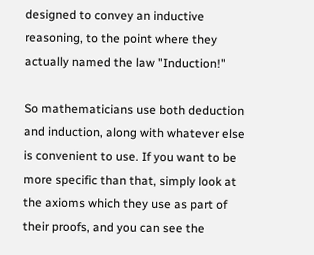designed to convey an inductive reasoning, to the point where they actually named the law "Induction!"

So mathematicians use both deduction and induction, along with whatever else is convenient to use. If you want to be more specific than that, simply look at the axioms which they use as part of their proofs, and you can see the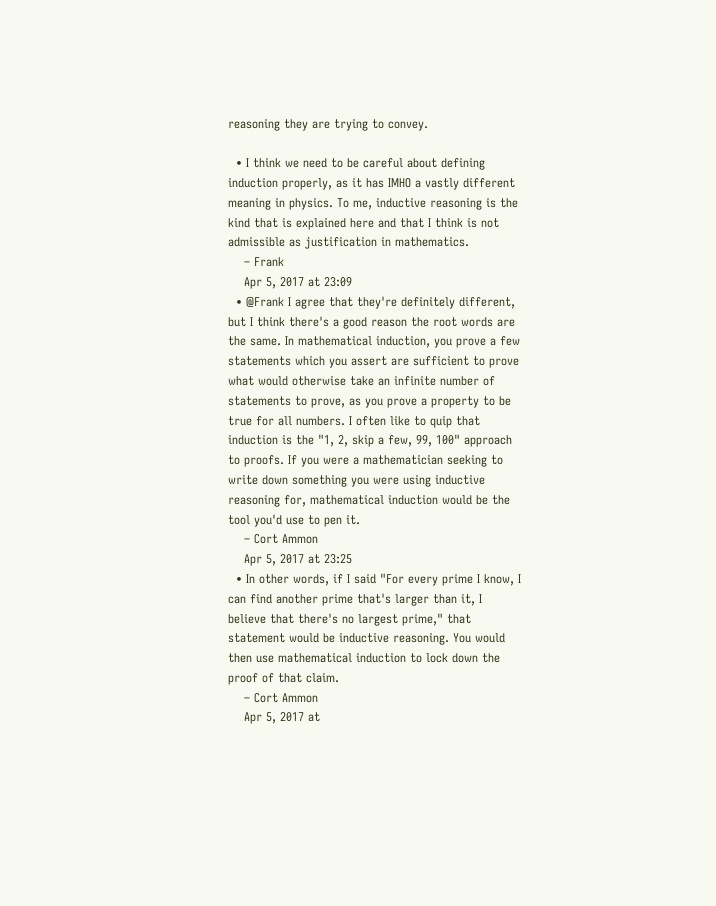reasoning they are trying to convey.

  • I think we need to be careful about defining induction properly, as it has IMHO a vastly different meaning in physics. To me, inductive reasoning is the kind that is explained here and that I think is not admissible as justification in mathematics.
    – Frank
    Apr 5, 2017 at 23:09
  • @Frank I agree that they're definitely different, but I think there's a good reason the root words are the same. In mathematical induction, you prove a few statements which you assert are sufficient to prove what would otherwise take an infinite number of statements to prove, as you prove a property to be true for all numbers. I often like to quip that induction is the "1, 2, skip a few, 99, 100" approach to proofs. If you were a mathematician seeking to write down something you were using inductive reasoning for, mathematical induction would be the tool you'd use to pen it.
    – Cort Ammon
    Apr 5, 2017 at 23:25
  • In other words, if I said "For every prime I know, I can find another prime that's larger than it, I believe that there's no largest prime," that statement would be inductive reasoning. You would then use mathematical induction to lock down the proof of that claim.
    – Cort Ammon
    Apr 5, 2017 at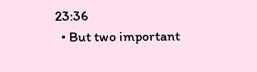23:36
  • But two important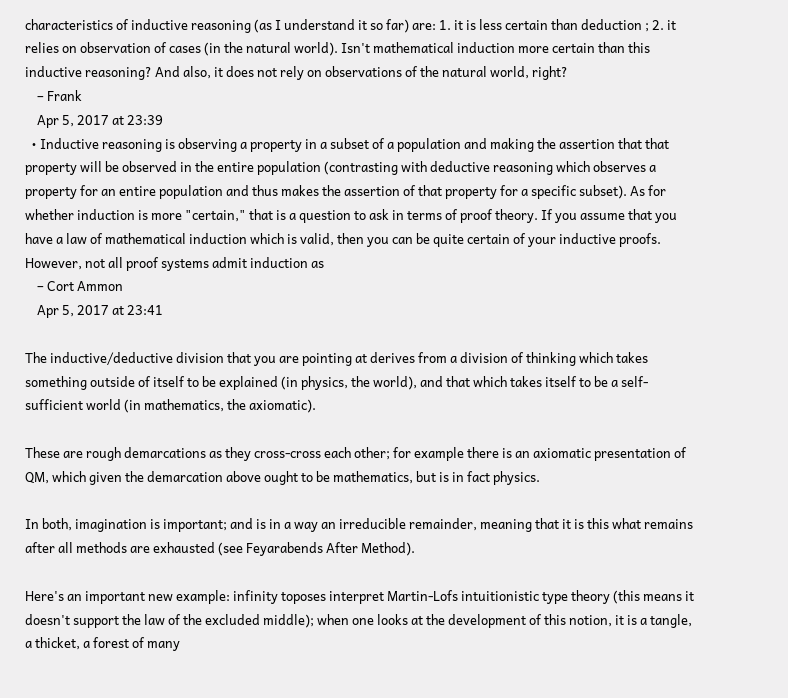characteristics of inductive reasoning (as I understand it so far) are: 1. it is less certain than deduction ; 2. it relies on observation of cases (in the natural world). Isn't mathematical induction more certain than this inductive reasoning? And also, it does not rely on observations of the natural world, right?
    – Frank
    Apr 5, 2017 at 23:39
  • Inductive reasoning is observing a property in a subset of a population and making the assertion that that property will be observed in the entire population (contrasting with deductive reasoning which observes a property for an entire population and thus makes the assertion of that property for a specific subset). As for whether induction is more "certain," that is a question to ask in terms of proof theory. If you assume that you have a law of mathematical induction which is valid, then you can be quite certain of your inductive proofs. However, not all proof systems admit induction as
    – Cort Ammon
    Apr 5, 2017 at 23:41

The inductive/deductive division that you are pointing at derives from a division of thinking which takes something outside of itself to be explained (in physics, the world), and that which takes itself to be a self-sufficient world (in mathematics, the axiomatic).

These are rough demarcations as they cross-cross each other; for example there is an axiomatic presentation of QM, which given the demarcation above ought to be mathematics, but is in fact physics.

In both, imagination is important; and is in a way an irreducible remainder, meaning that it is this what remains after all methods are exhausted (see Feyarabends After Method).

Here's an important new example: infinity toposes interpret Martin-Lofs intuitionistic type theory (this means it doesn't support the law of the excluded middle); when one looks at the development of this notion, it is a tangle, a thicket, a forest of many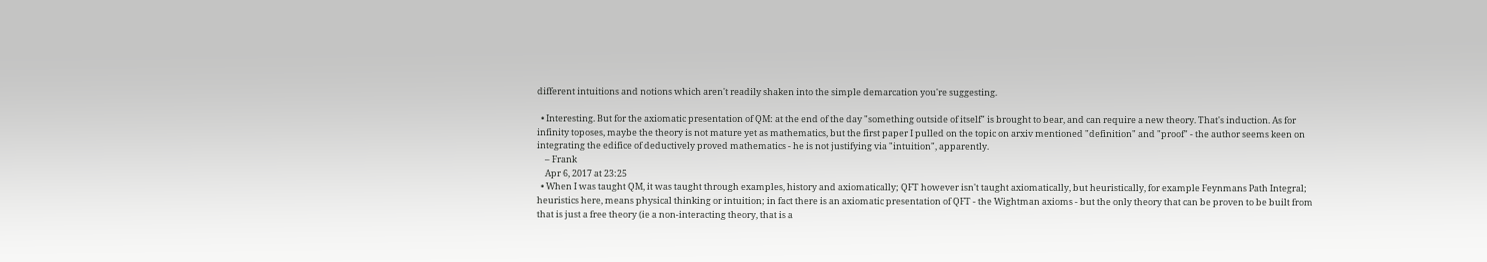different intuitions and notions which aren't readily shaken into the simple demarcation you're suggesting.

  • Interesting. But for the axiomatic presentation of QM: at the end of the day "something outside of itself" is brought to bear, and can require a new theory. That's induction. As for infinity toposes, maybe the theory is not mature yet as mathematics, but the first paper I pulled on the topic on arxiv mentioned "definition" and "proof" - the author seems keen on integrating the edifice of deductively proved mathematics - he is not justifying via "intuition", apparently.
    – Frank
    Apr 6, 2017 at 23:25
  • When I was taught QM, it was taught through examples, history and axiomatically; QFT however isn't taught axiomatically, but heuristically, for example Feynmans Path Integral; heuristics here, means physical thinking or intuition; in fact there is an axiomatic presentation of QFT - the Wightman axioms - but the only theory that can be proven to be built from that is just a free theory (ie a non-interacting theory, that is a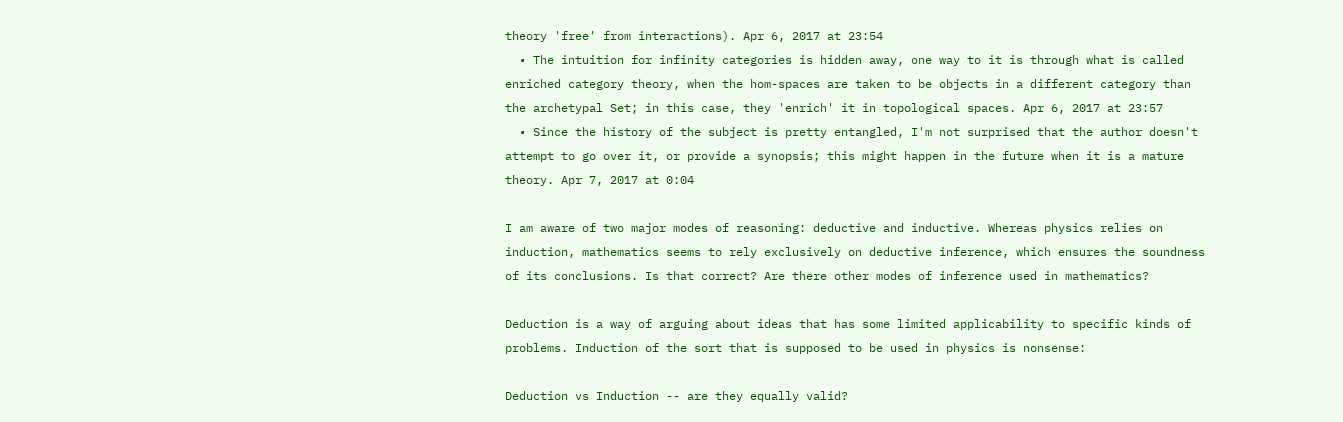theory 'free' from interactions). Apr 6, 2017 at 23:54
  • The intuition for infinity categories is hidden away, one way to it is through what is called enriched category theory, when the hom-spaces are taken to be objects in a different category than the archetypal Set; in this case, they 'enrich' it in topological spaces. Apr 6, 2017 at 23:57
  • Since the history of the subject is pretty entangled, I'm not surprised that the author doesn't attempt to go over it, or provide a synopsis; this might happen in the future when it is a mature theory. Apr 7, 2017 at 0:04

I am aware of two major modes of reasoning: deductive and inductive. Whereas physics relies on induction, mathematics seems to rely exclusively on deductive inference, which ensures the soundness of its conclusions. Is that correct? Are there other modes of inference used in mathematics?

Deduction is a way of arguing about ideas that has some limited applicability to specific kinds of problems. Induction of the sort that is supposed to be used in physics is nonsense:

Deduction vs Induction -- are they equally valid?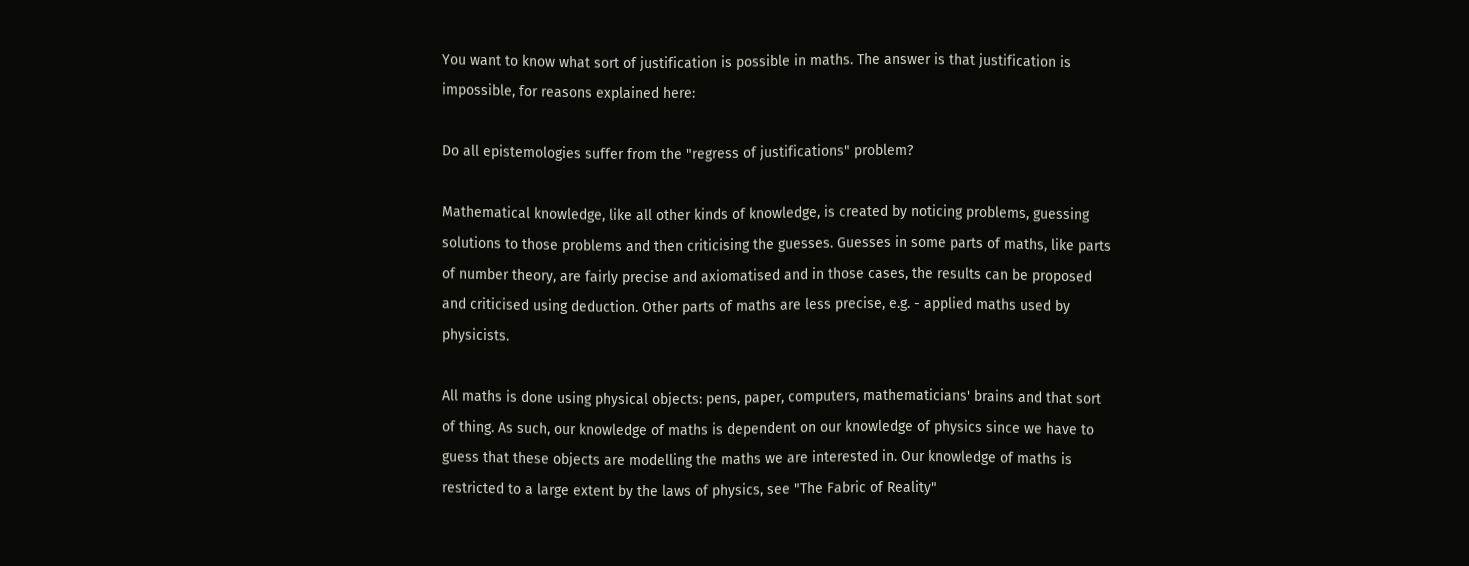You want to know what sort of justification is possible in maths. The answer is that justification is impossible, for reasons explained here:

Do all epistemologies suffer from the "regress of justifications" problem?

Mathematical knowledge, like all other kinds of knowledge, is created by noticing problems, guessing solutions to those problems and then criticising the guesses. Guesses in some parts of maths, like parts of number theory, are fairly precise and axiomatised and in those cases, the results can be proposed and criticised using deduction. Other parts of maths are less precise, e.g. - applied maths used by physicists.

All maths is done using physical objects: pens, paper, computers, mathematicians' brains and that sort of thing. As such, our knowledge of maths is dependent on our knowledge of physics since we have to guess that these objects are modelling the maths we are interested in. Our knowledge of maths is restricted to a large extent by the laws of physics, see "The Fabric of Reality"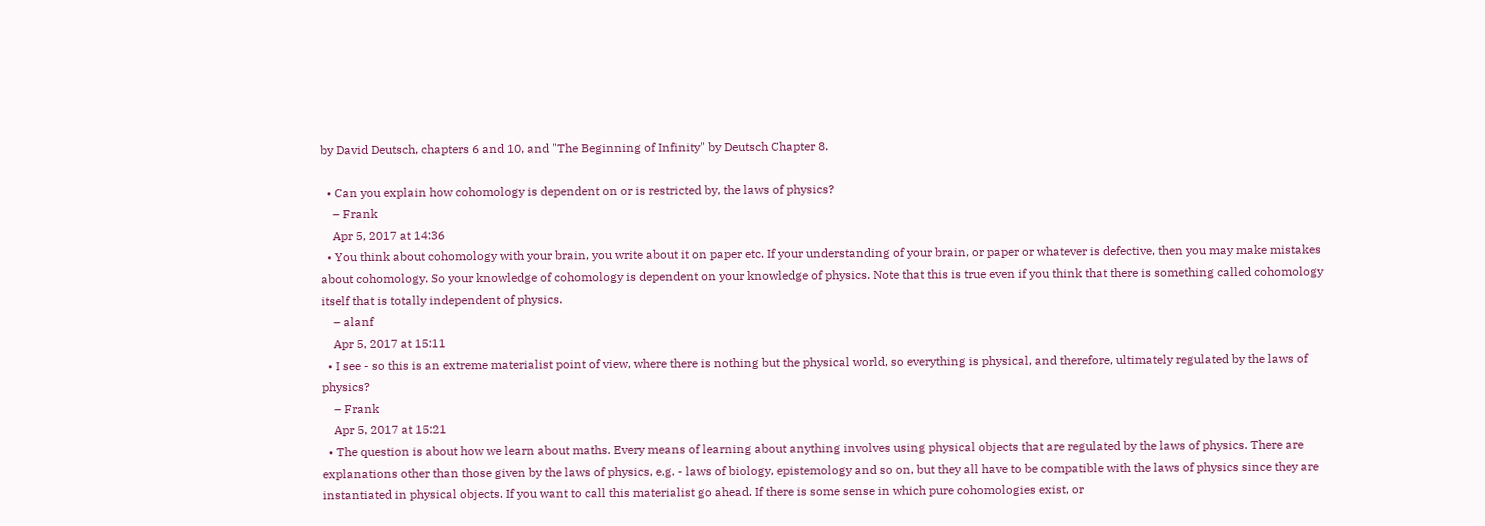by David Deutsch, chapters 6 and 10, and "The Beginning of Infinity" by Deutsch Chapter 8.

  • Can you explain how cohomology is dependent on or is restricted by, the laws of physics?
    – Frank
    Apr 5, 2017 at 14:36
  • You think about cohomology with your brain, you write about it on paper etc. If your understanding of your brain, or paper or whatever is defective, then you may make mistakes about cohomology. So your knowledge of cohomology is dependent on your knowledge of physics. Note that this is true even if you think that there is something called cohomology itself that is totally independent of physics.
    – alanf
    Apr 5, 2017 at 15:11
  • I see - so this is an extreme materialist point of view, where there is nothing but the physical world, so everything is physical, and therefore, ultimately regulated by the laws of physics?
    – Frank
    Apr 5, 2017 at 15:21
  • The question is about how we learn about maths. Every means of learning about anything involves using physical objects that are regulated by the laws of physics. There are explanations other than those given by the laws of physics, e.g. - laws of biology, epistemology and so on, but they all have to be compatible with the laws of physics since they are instantiated in physical objects. If you want to call this materialist go ahead. If there is some sense in which pure cohomologies exist, or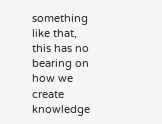something like that, this has no bearing on how we create knowledge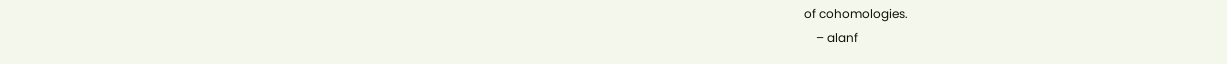of cohomologies.
    – alanf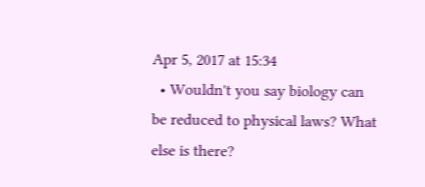Apr 5, 2017 at 15:34
  • Wouldn't you say biology can be reduced to physical laws? What else is there?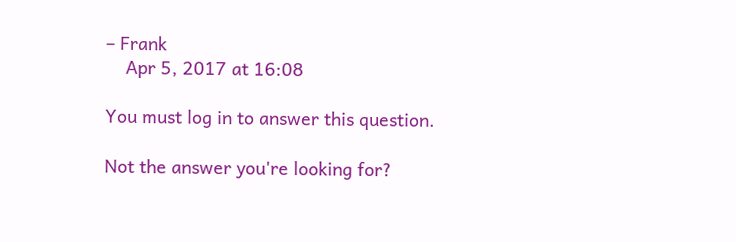– Frank
    Apr 5, 2017 at 16:08

You must log in to answer this question.

Not the answer you're looking for?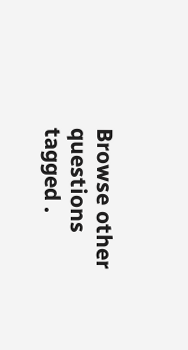Browse other questions tagged .